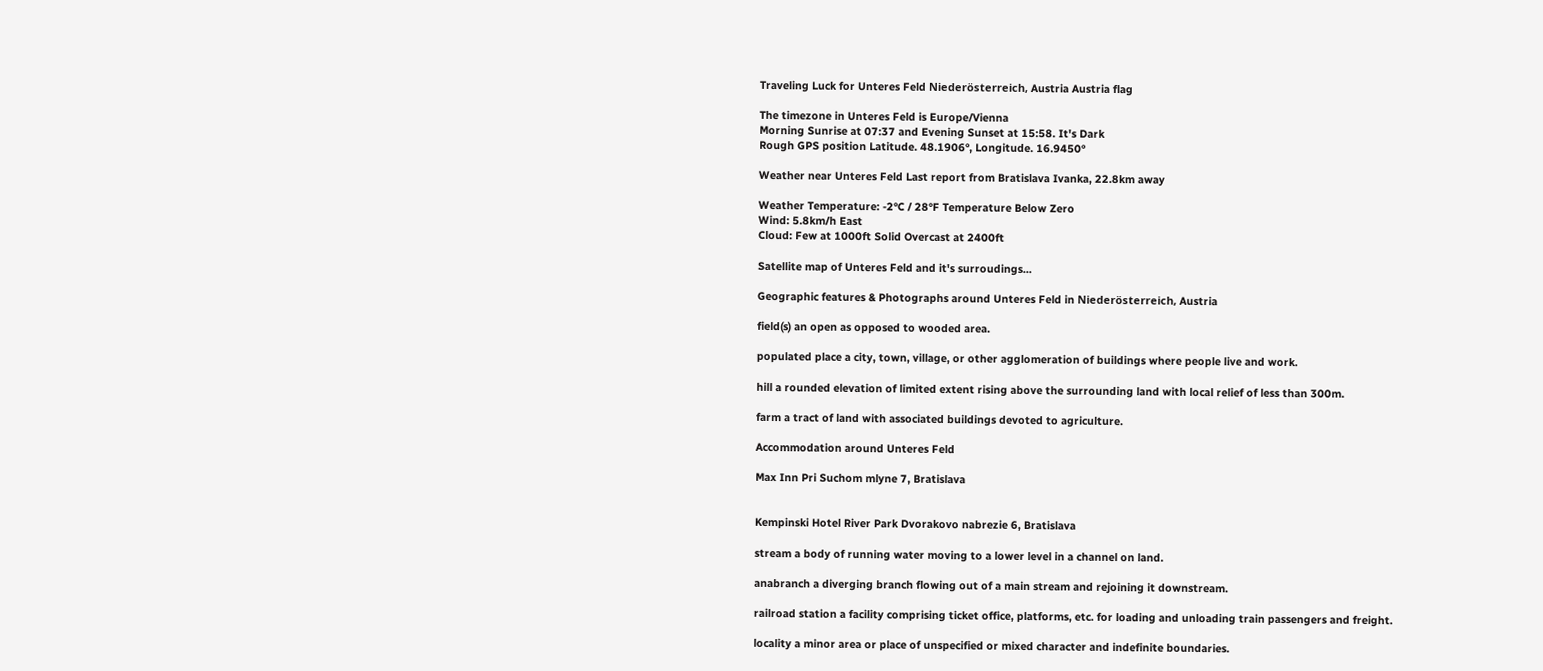Traveling Luck for Unteres Feld Niederösterreich, Austria Austria flag

The timezone in Unteres Feld is Europe/Vienna
Morning Sunrise at 07:37 and Evening Sunset at 15:58. It's Dark
Rough GPS position Latitude. 48.1906°, Longitude. 16.9450°

Weather near Unteres Feld Last report from Bratislava Ivanka, 22.8km away

Weather Temperature: -2°C / 28°F Temperature Below Zero
Wind: 5.8km/h East
Cloud: Few at 1000ft Solid Overcast at 2400ft

Satellite map of Unteres Feld and it's surroudings...

Geographic features & Photographs around Unteres Feld in Niederösterreich, Austria

field(s) an open as opposed to wooded area.

populated place a city, town, village, or other agglomeration of buildings where people live and work.

hill a rounded elevation of limited extent rising above the surrounding land with local relief of less than 300m.

farm a tract of land with associated buildings devoted to agriculture.

Accommodation around Unteres Feld

Max Inn Pri Suchom mlyne 7, Bratislava


Kempinski Hotel River Park Dvorakovo nabrezie 6, Bratislava

stream a body of running water moving to a lower level in a channel on land.

anabranch a diverging branch flowing out of a main stream and rejoining it downstream.

railroad station a facility comprising ticket office, platforms, etc. for loading and unloading train passengers and freight.

locality a minor area or place of unspecified or mixed character and indefinite boundaries.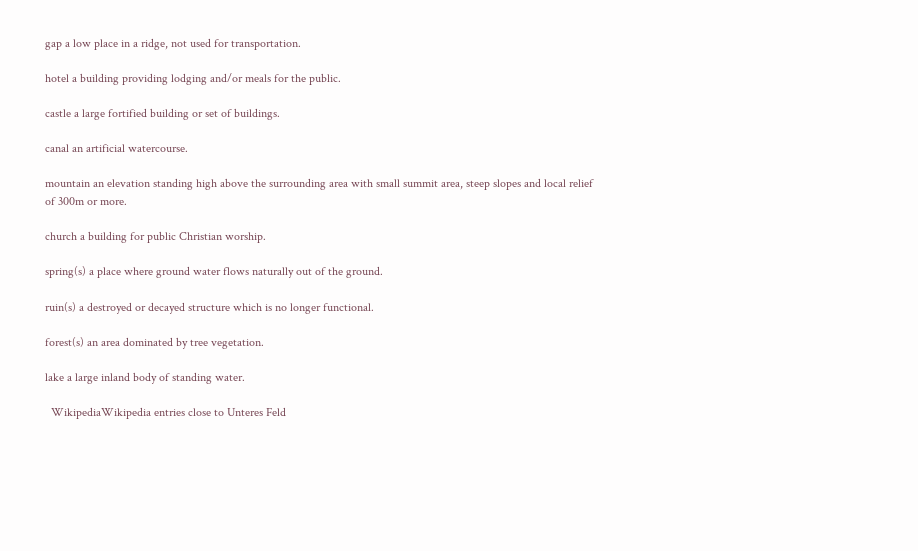gap a low place in a ridge, not used for transportation.

hotel a building providing lodging and/or meals for the public.

castle a large fortified building or set of buildings.

canal an artificial watercourse.

mountain an elevation standing high above the surrounding area with small summit area, steep slopes and local relief of 300m or more.

church a building for public Christian worship.

spring(s) a place where ground water flows naturally out of the ground.

ruin(s) a destroyed or decayed structure which is no longer functional.

forest(s) an area dominated by tree vegetation.

lake a large inland body of standing water.

  WikipediaWikipedia entries close to Unteres Feld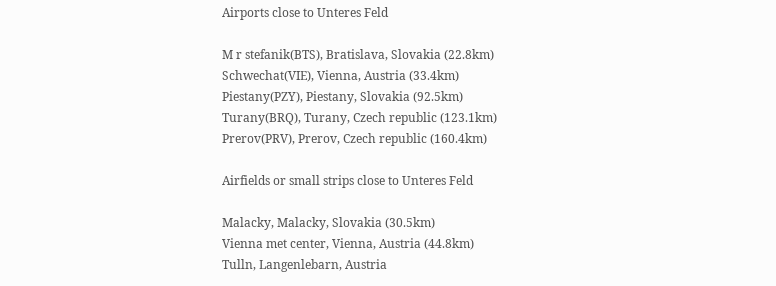Airports close to Unteres Feld

M r stefanik(BTS), Bratislava, Slovakia (22.8km)
Schwechat(VIE), Vienna, Austria (33.4km)
Piestany(PZY), Piestany, Slovakia (92.5km)
Turany(BRQ), Turany, Czech republic (123.1km)
Prerov(PRV), Prerov, Czech republic (160.4km)

Airfields or small strips close to Unteres Feld

Malacky, Malacky, Slovakia (30.5km)
Vienna met center, Vienna, Austria (44.8km)
Tulln, Langenlebarn, Austria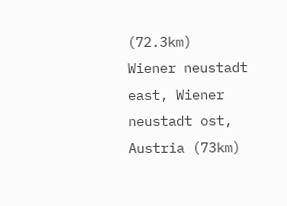(72.3km)
Wiener neustadt east, Wiener neustadt ost, Austria (73km)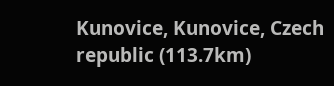Kunovice, Kunovice, Czech republic (113.7km)